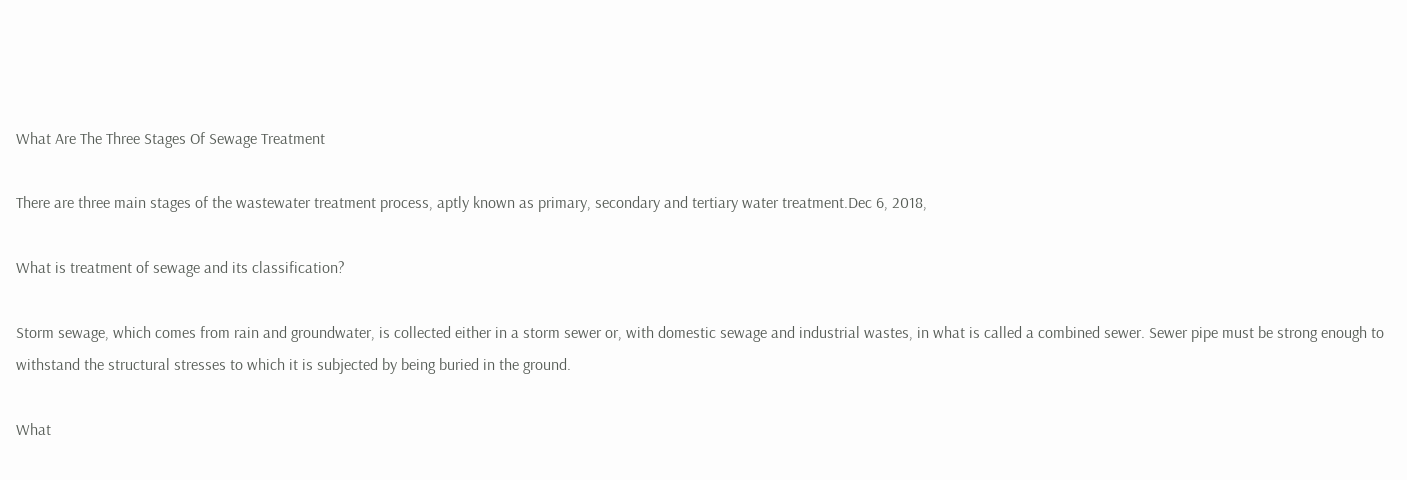What Are The Three Stages Of Sewage Treatment

There are three main stages of the wastewater treatment process, aptly known as primary, secondary and tertiary water treatment.Dec 6, 2018,

What is treatment of sewage and its classification?

Storm sewage, which comes from rain and groundwater, is collected either in a storm sewer or, with domestic sewage and industrial wastes, in what is called a combined sewer. Sewer pipe must be strong enough to withstand the structural stresses to which it is subjected by being buried in the ground.

What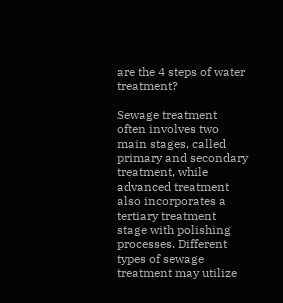are the 4 steps of water treatment?

Sewage treatment often involves two main stages, called primary and secondary treatment, while advanced treatment also incorporates a tertiary treatment stage with polishing processes. Different types of sewage treatment may utilize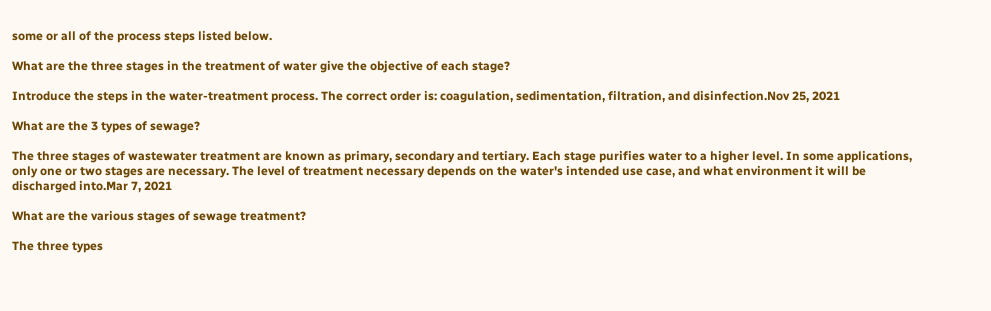some or all of the process steps listed below.

What are the three stages in the treatment of water give the objective of each stage?

Introduce the steps in the water-treatment process. The correct order is: coagulation, sedimentation, filtration, and disinfection.Nov 25, 2021

What are the 3 types of sewage?

The three stages of wastewater treatment are known as primary, secondary and tertiary. Each stage purifies water to a higher level. In some applications, only one or two stages are necessary. The level of treatment necessary depends on the water's intended use case, and what environment it will be discharged into.Mar 7, 2021

What are the various stages of sewage treatment?

The three types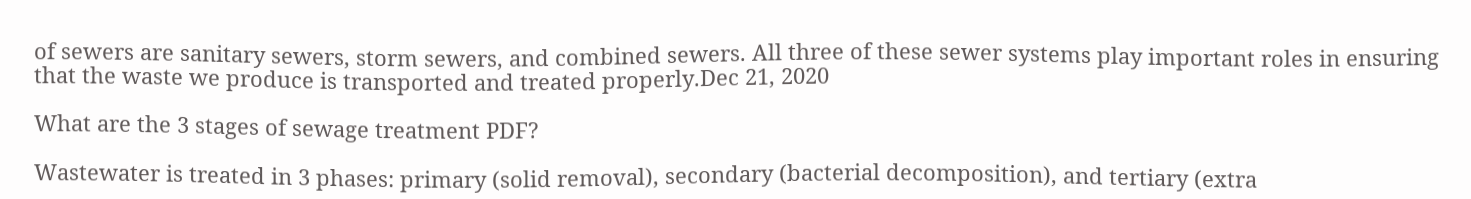of sewers are sanitary sewers, storm sewers, and combined sewers. All three of these sewer systems play important roles in ensuring that the waste we produce is transported and treated properly.Dec 21, 2020

What are the 3 stages of sewage treatment PDF?

Wastewater is treated in 3 phases: primary (solid removal), secondary (bacterial decomposition), and tertiary (extra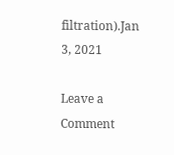filtration).Jan 3, 2021

Leave a Comment